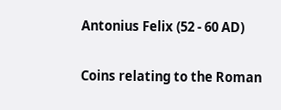Antonius Felix (52 - 60 AD)

Coins relating to the Roman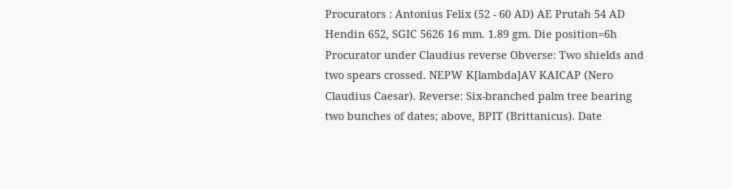Procurators : Antonius Felix (52 - 60 AD) AE Prutah 54 AD Hendin 652, SGIC 5626 16 mm. 1.89 gm. Die position=6h Procurator under Claudius reverse Obverse: Two shields and two spears crossed. NEPW K[lambda]AV KAICAP (Nero Claudius Caesar). Reverse: Six-branched palm tree bearing two bunches of dates; above, BPIT (Brittanicus). Date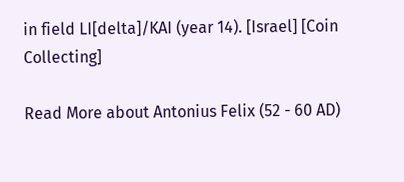in field LI[delta]/KAI (year 14). [Israel] [Coin Collecting]

Read More about Antonius Felix (52 - 60 AD)